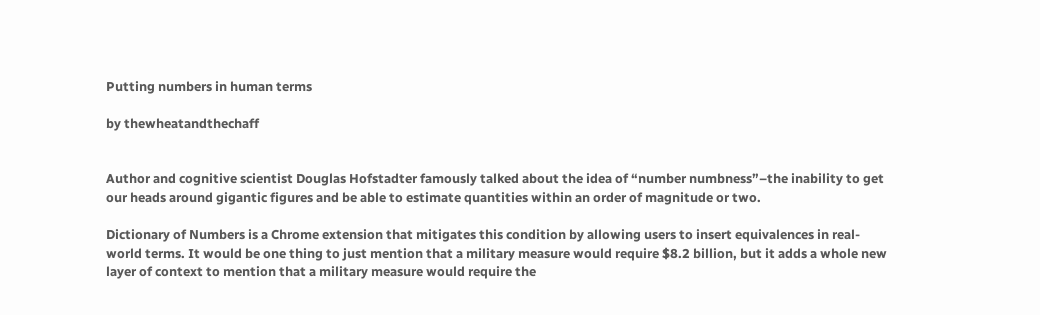Putting numbers in human terms

by thewheatandthechaff


Author and cognitive scientist Douglas Hofstadter famously talked about the idea of “number numbness”–the inability to get our heads around gigantic figures and be able to estimate quantities within an order of magnitude or two.

Dictionary of Numbers is a Chrome extension that mitigates this condition by allowing users to insert equivalences in real-world terms. It would be one thing to just mention that a military measure would require $8.2 billion, but it adds a whole new layer of context to mention that a military measure would require the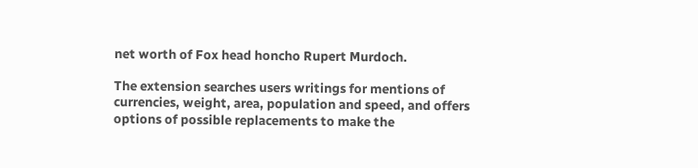net worth of Fox head honcho Rupert Murdoch.

The extension searches users writings for mentions of currencies, weight, area, population and speed, and offers options of possible replacements to make the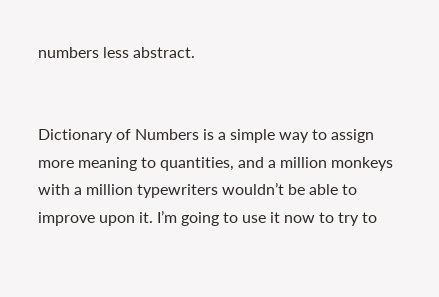numbers less abstract.


Dictionary of Numbers is a simple way to assign more meaning to quantities, and a million monkeys with a million typewriters wouldn’t be able to improve upon it. I’m going to use it now to try to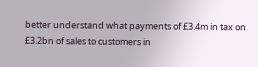better understand what payments of £3.4m in tax on £3.2bn of sales to customers in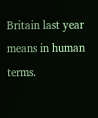Britain last year means in human terms.